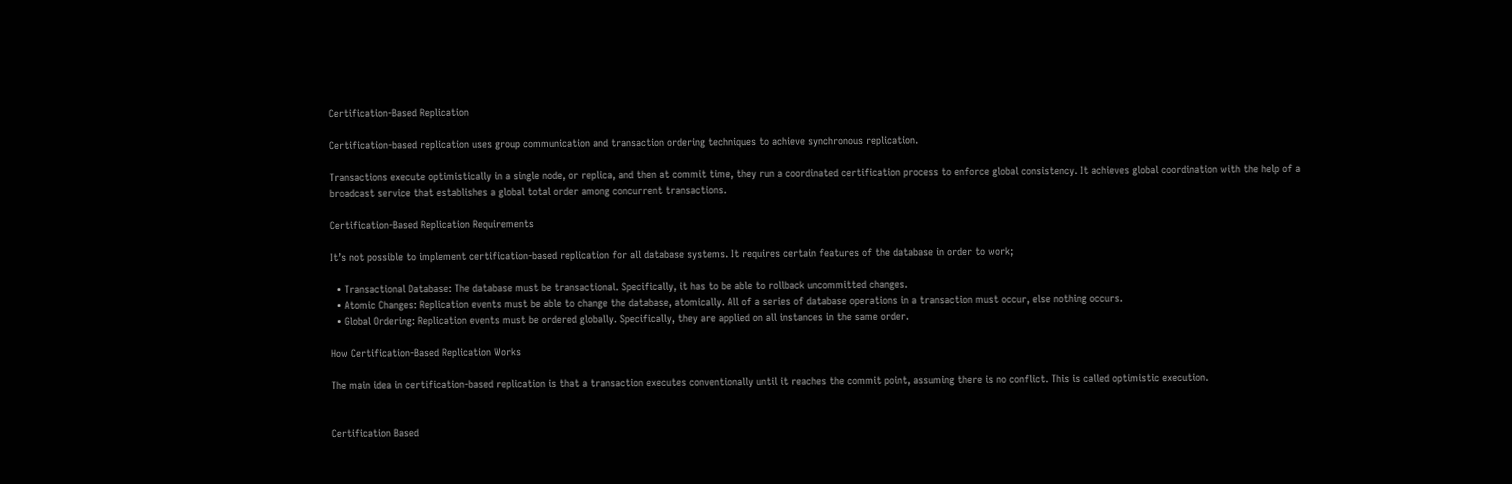Certification-Based Replication

Certification-based replication uses group communication and transaction ordering techniques to achieve synchronous replication.

Transactions execute optimistically in a single node, or replica, and then at commit time, they run a coordinated certification process to enforce global consistency. It achieves global coordination with the help of a broadcast service that establishes a global total order among concurrent transactions.

Certification-Based Replication Requirements

It’s not possible to implement certification-based replication for all database systems. It requires certain features of the database in order to work;

  • Transactional Database: The database must be transactional. Specifically, it has to be able to rollback uncommitted changes.
  • Atomic Changes: Replication events must be able to change the database, atomically. All of a series of database operations in a transaction must occur, else nothing occurs.
  • Global Ordering: Replication events must be ordered globally. Specifically, they are applied on all instances in the same order.

How Certification-Based Replication Works

The main idea in certification-based replication is that a transaction executes conventionally until it reaches the commit point, assuming there is no conflict. This is called optimistic execution.


Certification Based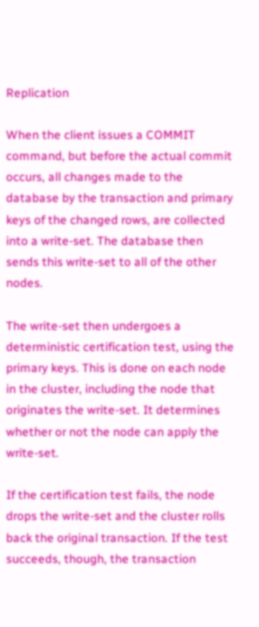Replication

When the client issues a COMMIT command, but before the actual commit occurs, all changes made to the database by the transaction and primary keys of the changed rows, are collected into a write-set. The database then sends this write-set to all of the other nodes.

The write-set then undergoes a deterministic certification test, using the primary keys. This is done on each node in the cluster, including the node that originates the write-set. It determines whether or not the node can apply the write-set.

If the certification test fails, the node drops the write-set and the cluster rolls back the original transaction. If the test succeeds, though, the transaction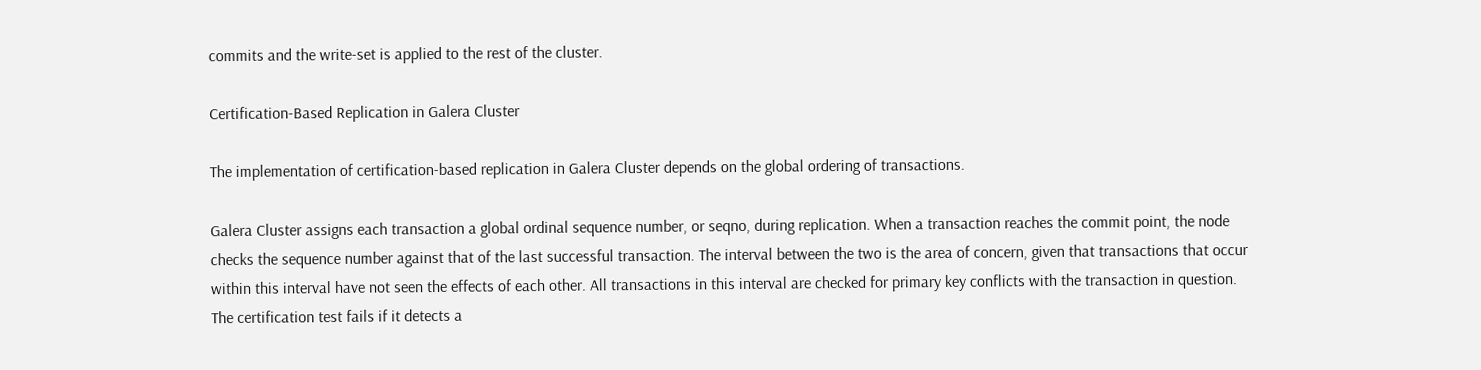commits and the write-set is applied to the rest of the cluster.

Certification-Based Replication in Galera Cluster

The implementation of certification-based replication in Galera Cluster depends on the global ordering of transactions.

Galera Cluster assigns each transaction a global ordinal sequence number, or seqno, during replication. When a transaction reaches the commit point, the node checks the sequence number against that of the last successful transaction. The interval between the two is the area of concern, given that transactions that occur within this interval have not seen the effects of each other. All transactions in this interval are checked for primary key conflicts with the transaction in question. The certification test fails if it detects a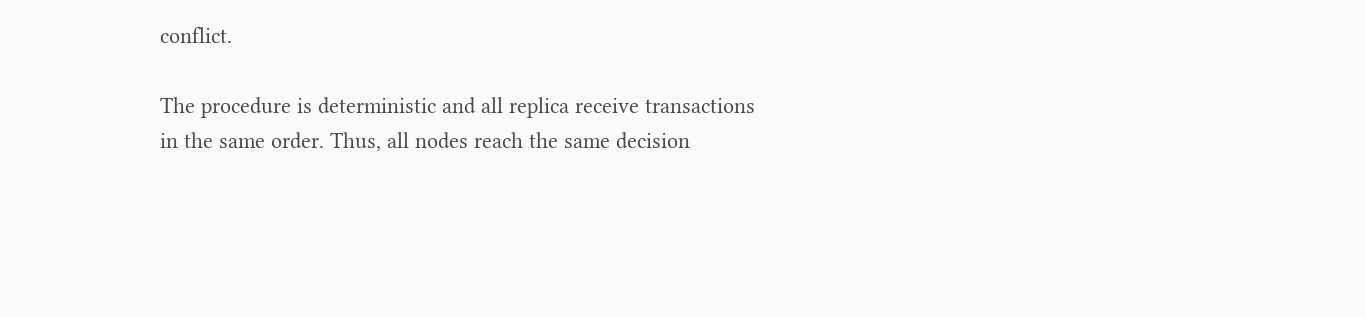conflict.

The procedure is deterministic and all replica receive transactions in the same order. Thus, all nodes reach the same decision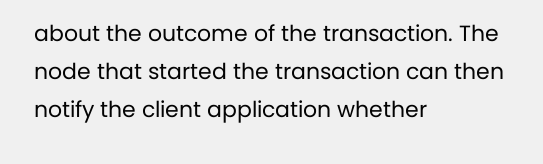about the outcome of the transaction. The node that started the transaction can then notify the client application whether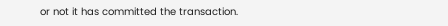or not it has committed the transaction.